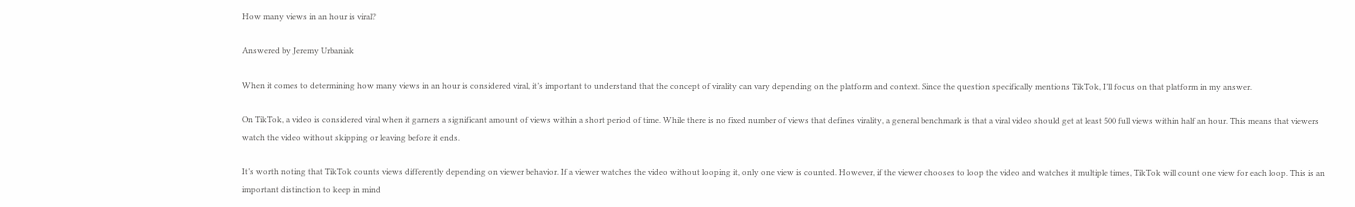How many views in an hour is viral?

Answered by Jeremy Urbaniak

When it comes to determining how many views in an hour is considered viral, it’s important to understand that the concept of virality can vary depending on the platform and context. Since the question specifically mentions TikTok, I’ll focus on that platform in my answer.

On TikTok, a video is considered viral when it garners a significant amount of views within a short period of time. While there is no fixed number of views that defines virality, a general benchmark is that a viral video should get at least 500 full views within half an hour. This means that viewers watch the video without skipping or leaving before it ends.

It’s worth noting that TikTok counts views differently depending on viewer behavior. If a viewer watches the video without looping it, only one view is counted. However, if the viewer chooses to loop the video and watches it multiple times, TikTok will count one view for each loop. This is an important distinction to keep in mind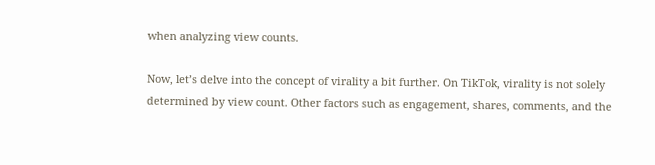when analyzing view counts.

Now, let’s delve into the concept of virality a bit further. On TikTok, virality is not solely determined by view count. Other factors such as engagement, shares, comments, and the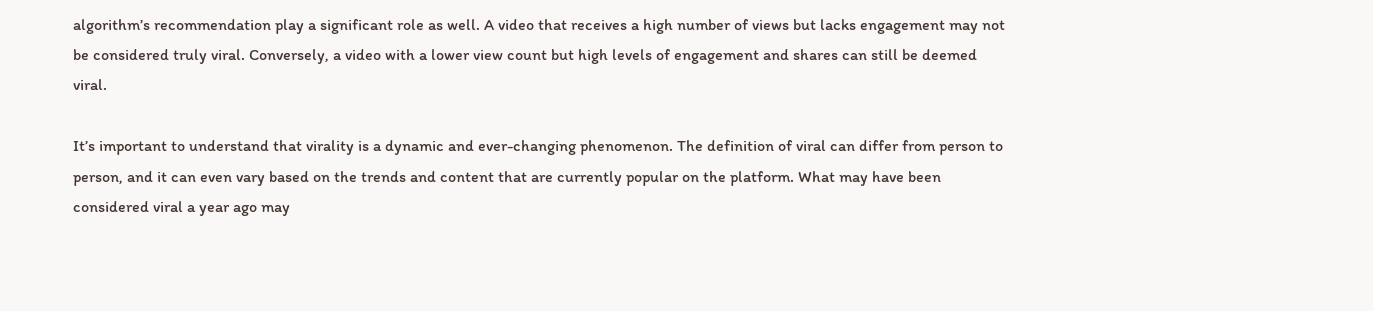algorithm’s recommendation play a significant role as well. A video that receives a high number of views but lacks engagement may not be considered truly viral. Conversely, a video with a lower view count but high levels of engagement and shares can still be deemed viral.

It’s important to understand that virality is a dynamic and ever-changing phenomenon. The definition of viral can differ from person to person, and it can even vary based on the trends and content that are currently popular on the platform. What may have been considered viral a year ago may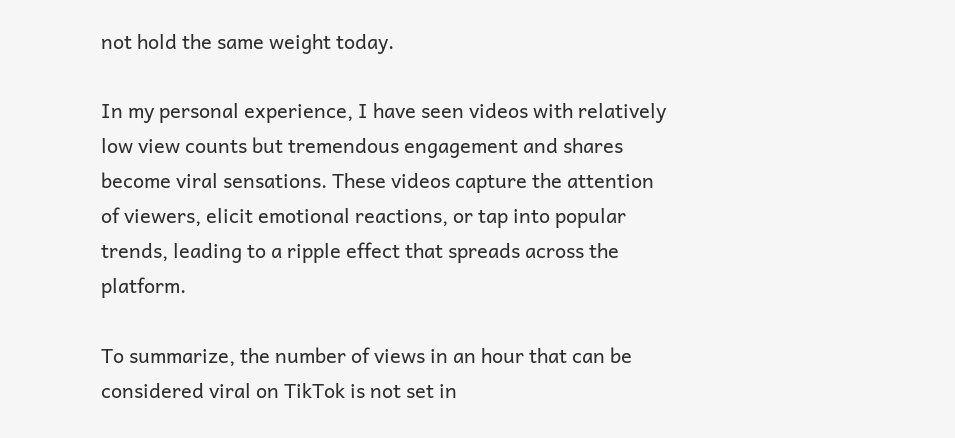not hold the same weight today.

In my personal experience, I have seen videos with relatively low view counts but tremendous engagement and shares become viral sensations. These videos capture the attention of viewers, elicit emotional reactions, or tap into popular trends, leading to a ripple effect that spreads across the platform.

To summarize, the number of views in an hour that can be considered viral on TikTok is not set in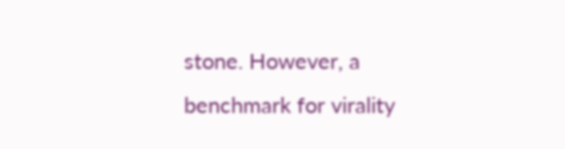stone. However, a benchmark for virality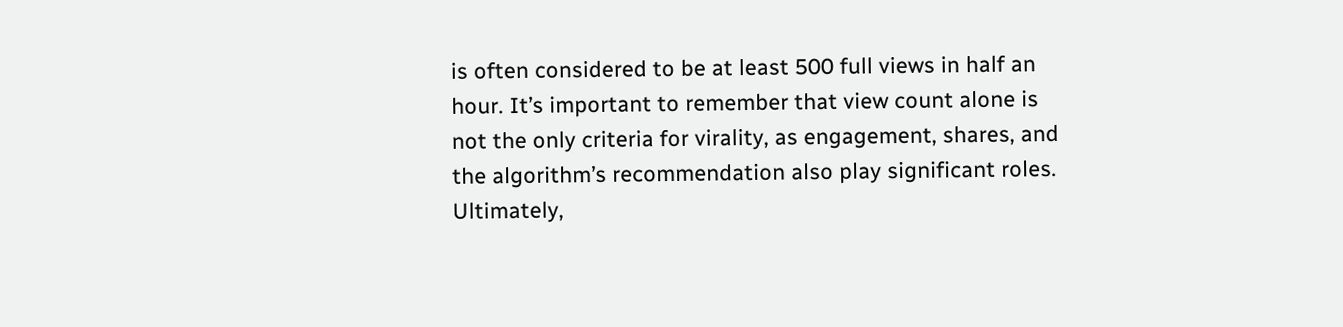is often considered to be at least 500 full views in half an hour. It’s important to remember that view count alone is not the only criteria for virality, as engagement, shares, and the algorithm’s recommendation also play significant roles. Ultimately,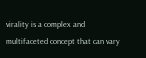virality is a complex and multifaceted concept that can vary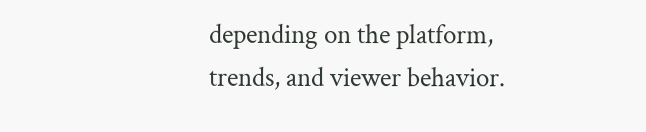depending on the platform, trends, and viewer behavior.